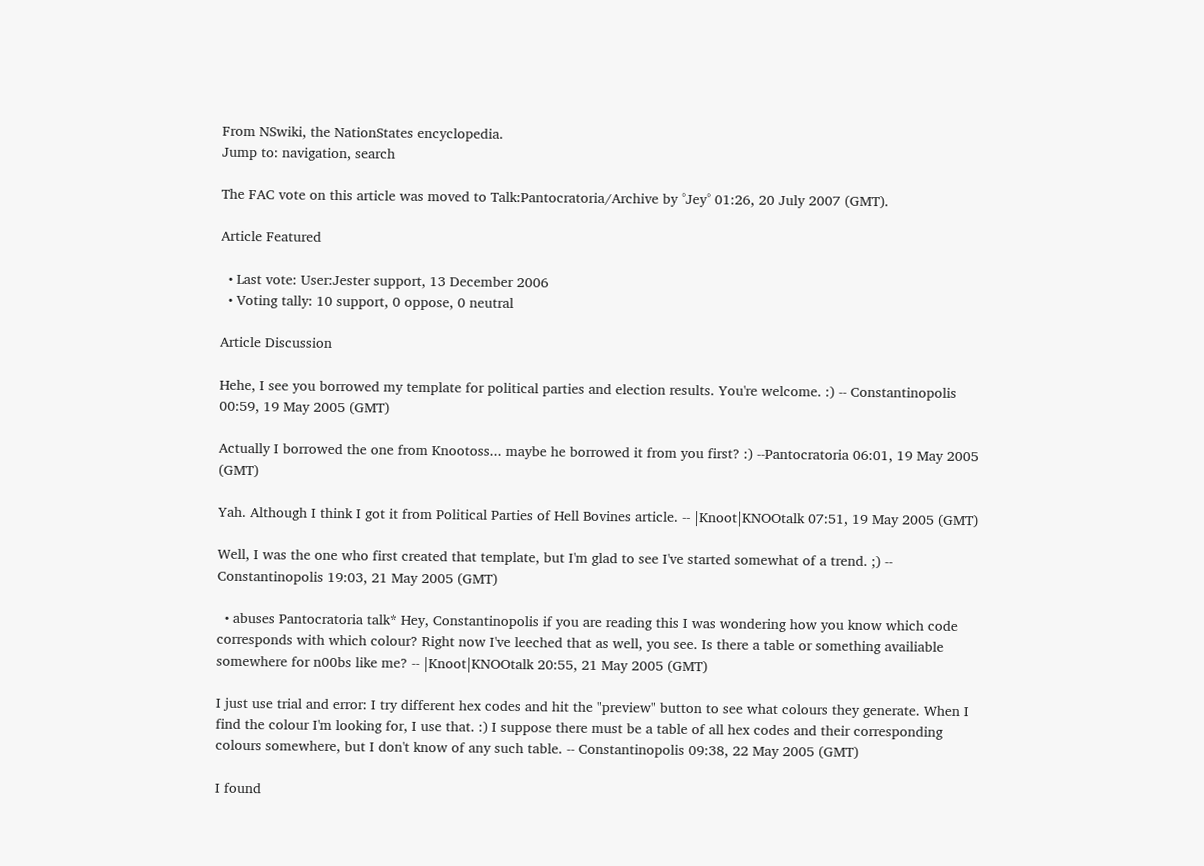From NSwiki, the NationStates encyclopedia.
Jump to: navigation, search

The FAC vote on this article was moved to Talk:Pantocratoria/Archive by °Jey° 01:26, 20 July 2007 (GMT).

Article Featured

  • Last vote: User:Jester support, 13 December 2006
  • Voting tally: 10 support, 0 oppose, 0 neutral

Article Discussion

Hehe, I see you borrowed my template for political parties and election results. You're welcome. :) -- Constantinopolis 00:59, 19 May 2005 (GMT)

Actually I borrowed the one from Knootoss... maybe he borrowed it from you first? :) --Pantocratoria 06:01, 19 May 2005 (GMT)

Yah. Although I think I got it from Political Parties of Hell Bovines article. -- |Knoot|KNOOtalk 07:51, 19 May 2005 (GMT)

Well, I was the one who first created that template, but I'm glad to see I've started somewhat of a trend. ;) -- Constantinopolis 19:03, 21 May 2005 (GMT)

  • abuses Pantocratoria talk* Hey, Constantinopolis if you are reading this I was wondering how you know which code corresponds with which colour? Right now I've leeched that as well, you see. Is there a table or something availiable somewhere for n00bs like me? -- |Knoot|KNOOtalk 20:55, 21 May 2005 (GMT)

I just use trial and error: I try different hex codes and hit the "preview" button to see what colours they generate. When I find the colour I'm looking for, I use that. :) I suppose there must be a table of all hex codes and their corresponding colours somewhere, but I don't know of any such table. -- Constantinopolis 09:38, 22 May 2005 (GMT)

I found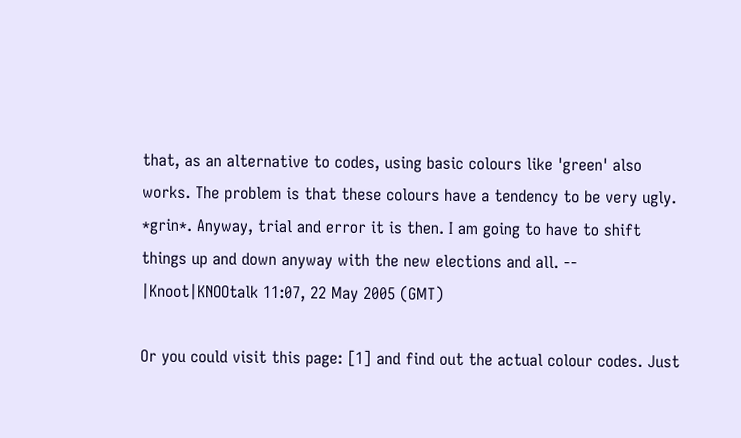that, as an alternative to codes, using basic colours like 'green' also works. The problem is that these colours have a tendency to be very ugly. *grin*. Anyway, trial and error it is then. I am going to have to shift things up and down anyway with the new elections and all. -- |Knoot|KNOOtalk 11:07, 22 May 2005 (GMT)

Or you could visit this page: [1] and find out the actual colour codes. Just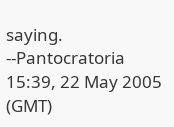saying. --Pantocratoria 15:39, 22 May 2005 (GMT)